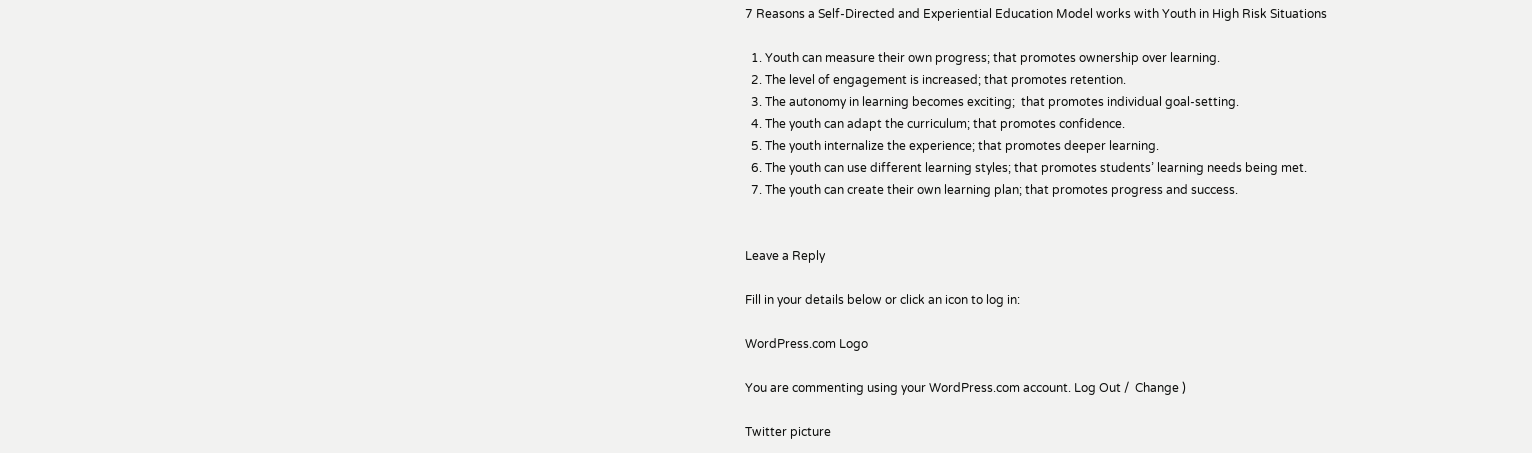7 Reasons a Self-Directed and Experiential Education Model works with Youth in High Risk Situations

  1. Youth can measure their own progress; that promotes ownership over learning.
  2. The level of engagement is increased; that promotes retention.
  3. The autonomy in learning becomes exciting;  that promotes individual goal-setting.
  4. The youth can adapt the curriculum; that promotes confidence.
  5. The youth internalize the experience; that promotes deeper learning.
  6. The youth can use different learning styles; that promotes students’ learning needs being met.
  7. The youth can create their own learning plan; that promotes progress and success.


Leave a Reply

Fill in your details below or click an icon to log in:

WordPress.com Logo

You are commenting using your WordPress.com account. Log Out /  Change )

Twitter picture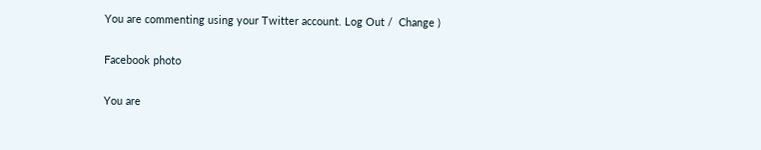You are commenting using your Twitter account. Log Out /  Change )

Facebook photo

You are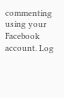commenting using your Facebook account. Log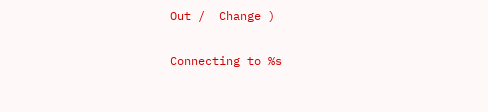Out /  Change )

Connecting to %s